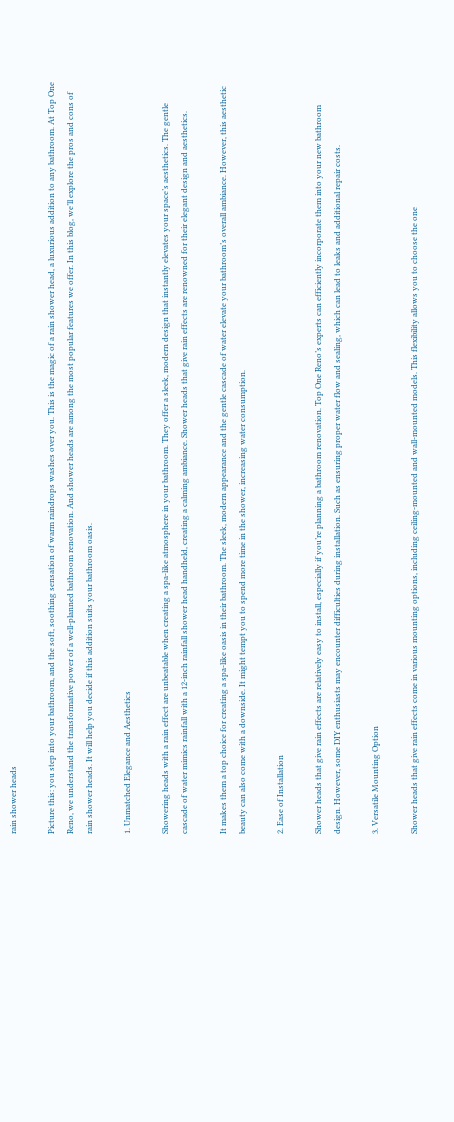rain shower heads

Picture this: you step into your bathroom, and the soft, soothing sensation of warm raindrops washes over you. This is the magic of a rain shower head, a luxurious addition to any bathroom. At Top One Reno, we understand the transformative power of a well-planned bathroom renovation. And shower heads are among the most popular features we offer. In this blog, we’ll explore the pros and cons of rain shower heads. It will help you decide if this addition suits your bathroom oasis.

1. Unmatched Elegance and Aesthetics

Showering heads with a rain effect are unbeatable when creating a spa-like atmosphere in your bathroom. They offer a sleek, modern design that instantly elevates your space’s aesthetics. The gentle cascade of water mimics rainfall with a 12-inch rainfall shower head handheld, creating a calming ambiance. Shower heads that give rain effects are renowned for their elegant design and aesthetics.

It makes them a top choice for creating a spa-like oasis in their bathroom. The sleek, modern appearance and the gentle cascade of water elevate your bathroom’s overall ambiance. However, this aesthetic beauty can also come with a downside. It might tempt you to spend more time in the shower, increasing water consumption.

2. Ease of Installation

Shower heads that give rain effects are relatively easy to install, especially if you’re planning a bathroom renovation. Top One Reno’s experts can efficiently incorporate them into your new bathroom design. However, some DIY enthusiasts may encounter difficulties during installation. Such as ensuring proper water flow and sealing, which can lead to leaks and additional repair costs.

3. Versatile Mounting Option

Shower heads that give rain effects come in various mounting options, including ceiling-mounted and wall-mounted models. This flexibility allows you to choose the one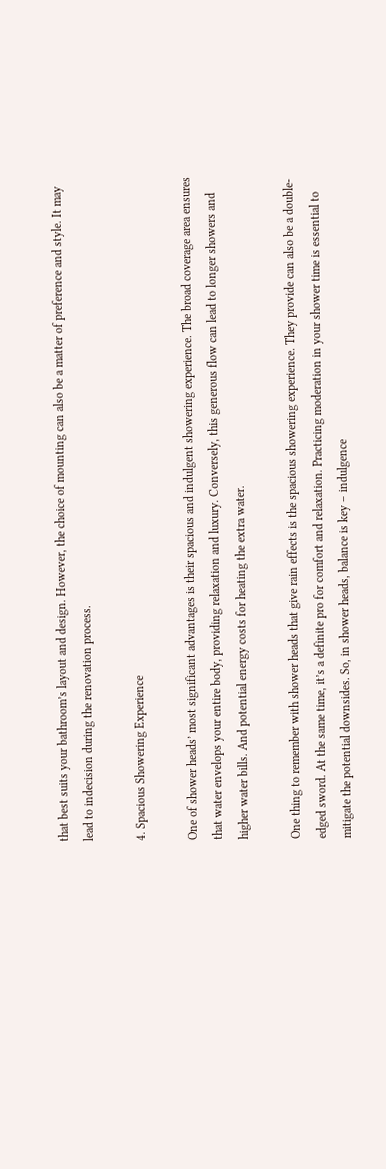that best suits your bathroom’s layout and design. However, the choice of mounting can also be a matter of preference and style. It may lead to indecision during the renovation process.

4. Spacious Showering Experience

One of shower heads’ most significant advantages is their spacious and indulgent showering experience. The broad coverage area ensures that water envelops your entire body, providing relaxation and luxury. Conversely, this generous flow can lead to longer showers and higher water bills. And potential energy costs for heating the extra water.

One thing to remember with shower heads that give rain effects is the spacious showering experience. They provide can also be a double-edged sword. At the same time, it’s a definite pro for comfort and relaxation. Practicing moderation in your shower time is essential to mitigate the potential downsides. So, in shower heads, balance is key – indulgence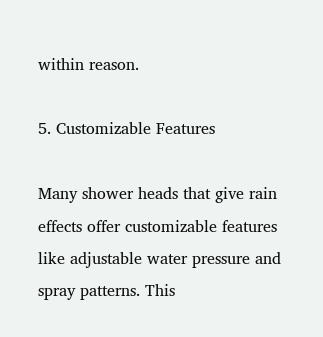within reason.

5. Customizable Features

Many shower heads that give rain effects offer customizable features like adjustable water pressure and spray patterns. This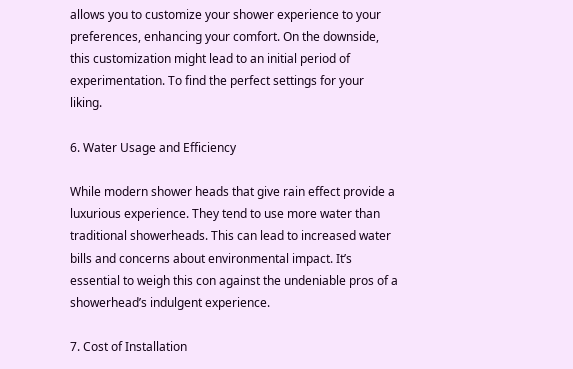allows you to customize your shower experience to your preferences, enhancing your comfort. On the downside, this customization might lead to an initial period of experimentation. To find the perfect settings for your liking.

6. Water Usage and Efficiency

While modern shower heads that give rain effect provide a luxurious experience. They tend to use more water than traditional showerheads. This can lead to increased water bills and concerns about environmental impact. It’s essential to weigh this con against the undeniable pros of a showerhead’s indulgent experience.

7. Cost of Installation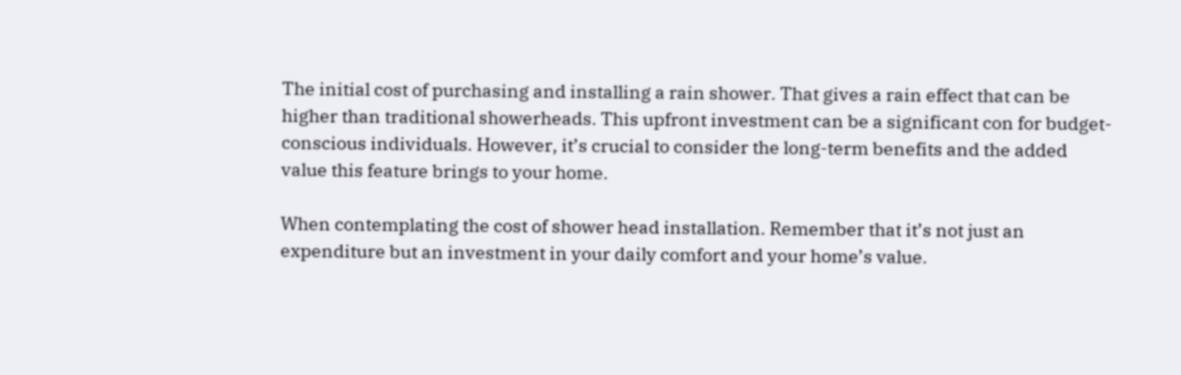The initial cost of purchasing and installing a rain shower. That gives a rain effect that can be higher than traditional showerheads. This upfront investment can be a significant con for budget-conscious individuals. However, it’s crucial to consider the long-term benefits and the added value this feature brings to your home.

When contemplating the cost of shower head installation. Remember that it’s not just an expenditure but an investment in your daily comfort and your home’s value.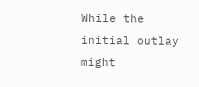While the initial outlay might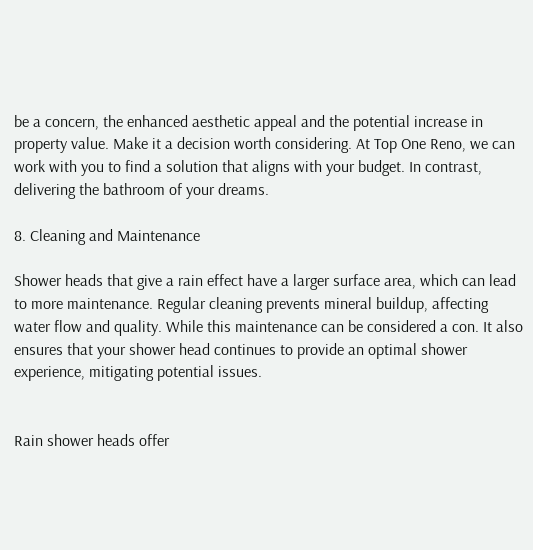be a concern, the enhanced aesthetic appeal and the potential increase in property value. Make it a decision worth considering. At Top One Reno, we can work with you to find a solution that aligns with your budget. In contrast, delivering the bathroom of your dreams.

8. Cleaning and Maintenance

Shower heads that give a rain effect have a larger surface area, which can lead to more maintenance. Regular cleaning prevents mineral buildup, affecting water flow and quality. While this maintenance can be considered a con. It also ensures that your shower head continues to provide an optimal shower experience, mitigating potential issues.


Rain shower heads offer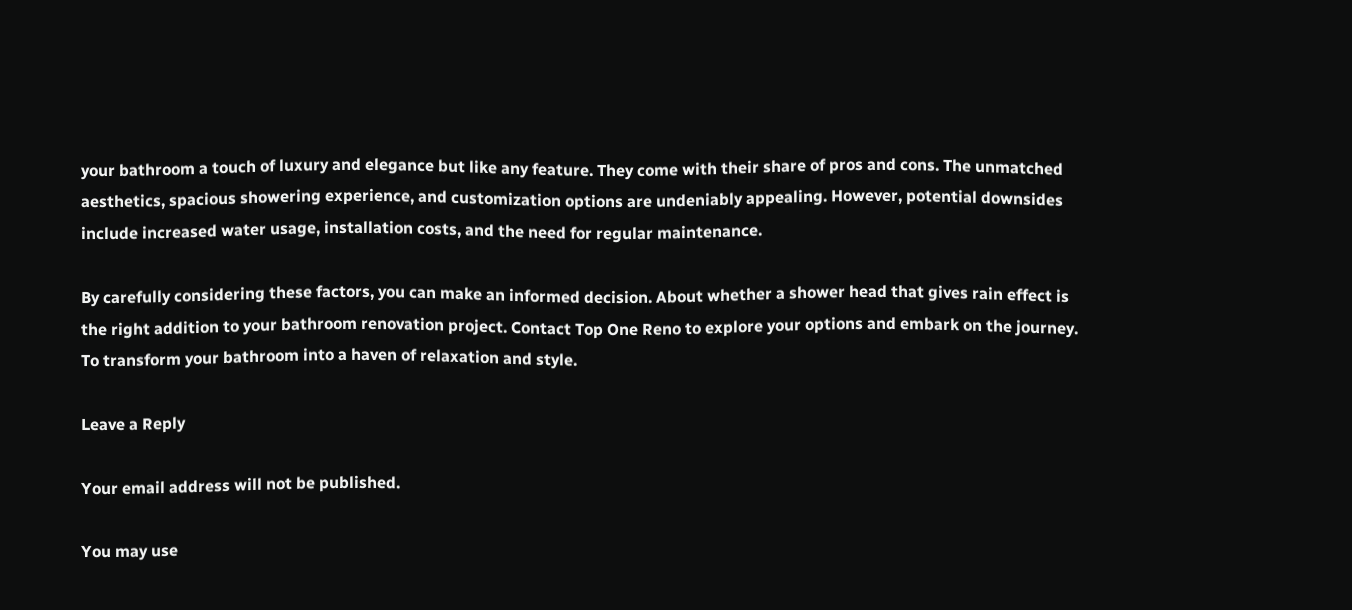your bathroom a touch of luxury and elegance but like any feature. They come with their share of pros and cons. The unmatched aesthetics, spacious showering experience, and customization options are undeniably appealing. However, potential downsides include increased water usage, installation costs, and the need for regular maintenance.

By carefully considering these factors, you can make an informed decision. About whether a shower head that gives rain effect is the right addition to your bathroom renovation project. Contact Top One Reno to explore your options and embark on the journey. To transform your bathroom into a haven of relaxation and style.

Leave a Reply

Your email address will not be published.

You may use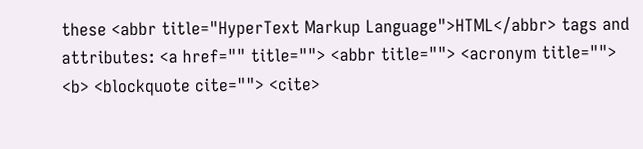these <abbr title="HyperText Markup Language">HTML</abbr> tags and attributes: <a href="" title=""> <abbr title=""> <acronym title=""> <b> <blockquote cite=""> <cite>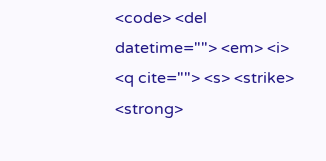<code> <del datetime=""> <em> <i> <q cite=""> <s> <strike> <strong>